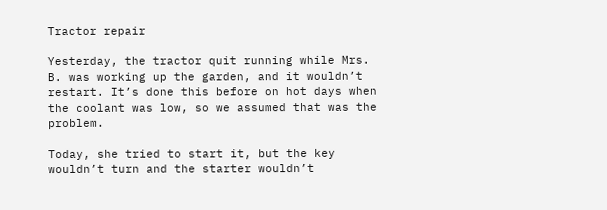Tractor repair

Yesterday, the tractor quit running while Mrs. B. was working up the garden, and it wouldn’t restart. It’s done this before on hot days when the coolant was low, so we assumed that was the problem.

Today, she tried to start it, but the key wouldn’t turn and the starter wouldn’t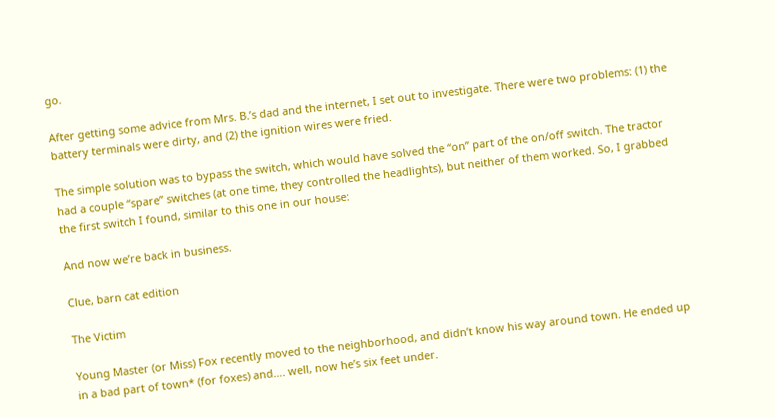go.

After getting some advice from Mrs. B.’s dad and the internet, I set out to investigate. There were two problems: (1) the battery terminals were dirty, and (2) the ignition wires were fried.

The simple solution was to bypass the switch, which would have solved the “on” part of the on/off switch. The tractor had a couple “spare” switches (at one time, they controlled the headlights), but neither of them worked. So, I grabbed the first switch I found, similar to this one in our house:

And now we’re back in business.

Clue, barn cat edition

The Victim

Young Master (or Miss) Fox recently moved to the neighborhood, and didn’t know his way around town. He ended up in a bad part of town* (for foxes) and…. well, now he’s six feet under.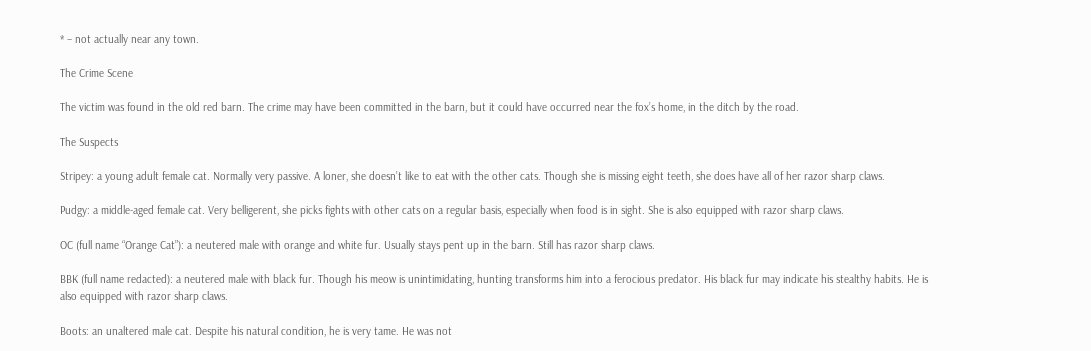* – not actually near any town.

The Crime Scene

The victim was found in the old red barn. The crime may have been committed in the barn, but it could have occurred near the fox’s home, in the ditch by the road.

The Suspects

Stripey: a young adult female cat. Normally very passive. A loner, she doesn’t like to eat with the other cats. Though she is missing eight teeth, she does have all of her razor sharp claws.

Pudgy: a middle-aged female cat. Very belligerent, she picks fights with other cats on a regular basis, especially when food is in sight. She is also equipped with razor sharp claws.

OC (full name “Orange Cat”): a neutered male with orange and white fur. Usually stays pent up in the barn. Still has razor sharp claws.

BBK (full name redacted): a neutered male with black fur. Though his meow is unintimidating, hunting transforms him into a ferocious predator. His black fur may indicate his stealthy habits. He is also equipped with razor sharp claws.

Boots: an unaltered male cat. Despite his natural condition, he is very tame. He was not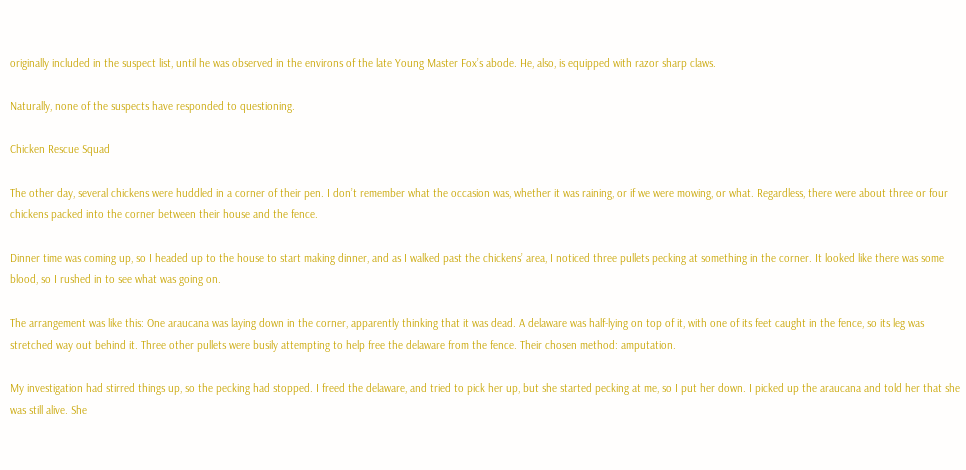originally included in the suspect list, until he was observed in the environs of the late Young Master Fox’s abode. He, also, is equipped with razor sharp claws.

Naturally, none of the suspects have responded to questioning.

Chicken Rescue Squad

The other day, several chickens were huddled in a corner of their pen. I don’t remember what the occasion was, whether it was raining, or if we were mowing, or what. Regardless, there were about three or four chickens packed into the corner between their house and the fence.

Dinner time was coming up, so I headed up to the house to start making dinner, and as I walked past the chickens’ area, I noticed three pullets pecking at something in the corner. It looked like there was some blood, so I rushed in to see what was going on.

The arrangement was like this: One araucana was laying down in the corner, apparently thinking that it was dead. A delaware was half-lying on top of it, with one of its feet caught in the fence, so its leg was stretched way out behind it. Three other pullets were busily attempting to help free the delaware from the fence. Their chosen method: amputation.

My investigation had stirred things up, so the pecking had stopped. I freed the delaware, and tried to pick her up, but she started pecking at me, so I put her down. I picked up the araucana and told her that she was still alive. She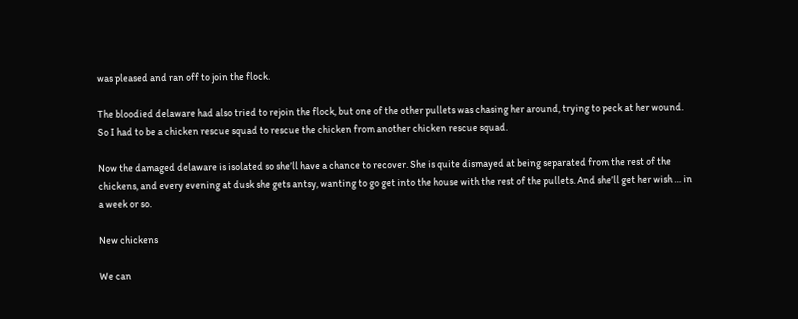was pleased and ran off to join the flock.

The bloodied delaware had also tried to rejoin the flock, but one of the other pullets was chasing her around, trying to peck at her wound. So I had to be a chicken rescue squad to rescue the chicken from another chicken rescue squad.

Now the damaged delaware is isolated so she’ll have a chance to recover. She is quite dismayed at being separated from the rest of the chickens, and every evening at dusk she gets antsy, wanting to go get into the house with the rest of the pullets. And she’ll get her wish … in a week or so.

New chickens

We can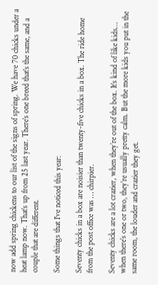now add spring chickens to our list of the signs of spring. We have 70 chicks under a heat lamp now. That’s up from 25 last year. There’s one breed that’s the same, and a couple that are different.

Some things that I’ve noticed this year:

Seventy chicks in a box are noisier than twenty-five chicks in a box. The ride home from the post office was … chirpier.

Seventy chicks are a lot crazier, when they’re out of the box. It’s kind of like kids… when there’s one or two, they’re usually pretty calm. But the more kids you put in the same room, the louder and crazier they get.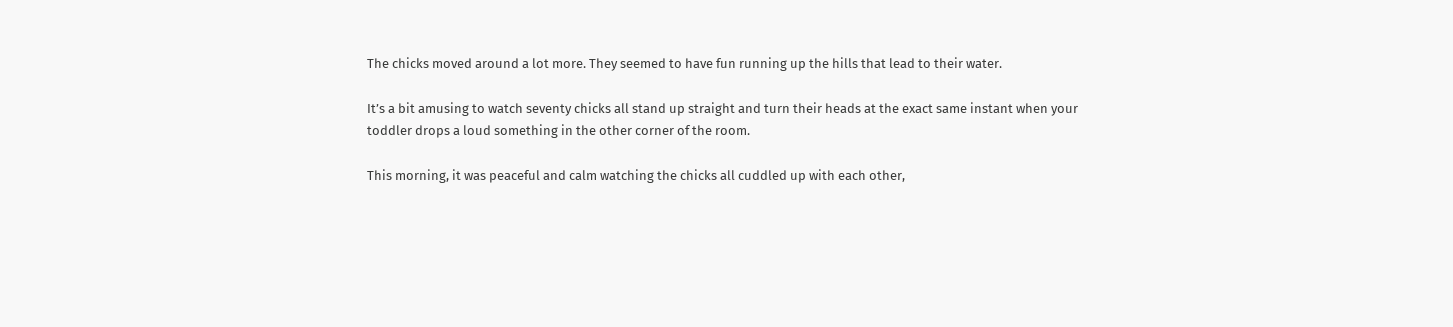The chicks moved around a lot more. They seemed to have fun running up the hills that lead to their water.

It’s a bit amusing to watch seventy chicks all stand up straight and turn their heads at the exact same instant when your toddler drops a loud something in the other corner of the room.

This morning, it was peaceful and calm watching the chicks all cuddled up with each other,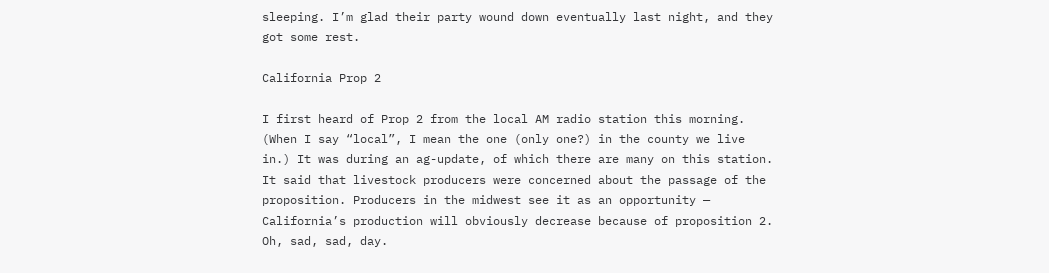sleeping. I’m glad their party wound down eventually last night, and they got some rest.

California Prop 2

I first heard of Prop 2 from the local AM radio station this morning. (When I say “local”, I mean the one (only one?) in the county we live in.) It was during an ag-update, of which there are many on this station. It said that livestock producers were concerned about the passage of the proposition. Producers in the midwest see it as an opportunity — California’s production will obviously decrease because of proposition 2. Oh, sad, sad, day.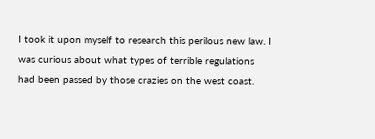I took it upon myself to research this perilous new law. I was curious about what types of terrible regulations had been passed by those crazies on the west coast.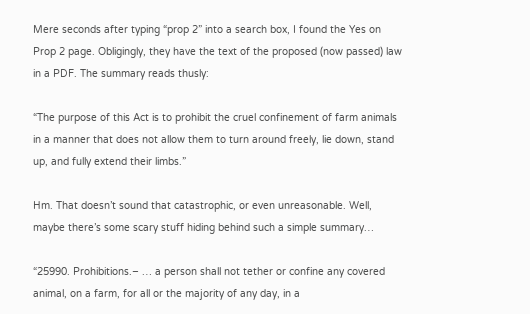Mere seconds after typing “prop 2” into a search box, I found the Yes on Prop 2 page. Obligingly, they have the text of the proposed (now passed) law in a PDF. The summary reads thusly:

“The purpose of this Act is to prohibit the cruel confinement of farm animals in a manner that does not allow them to turn around freely, lie down, stand up, and fully extend their limbs.”

Hm. That doesn’t sound that catastrophic, or even unreasonable. Well, maybe there’s some scary stuff hiding behind such a simple summary…

“25990. Prohibitions.– … a person shall not tether or confine any covered animal, on a farm, for all or the majority of any day, in a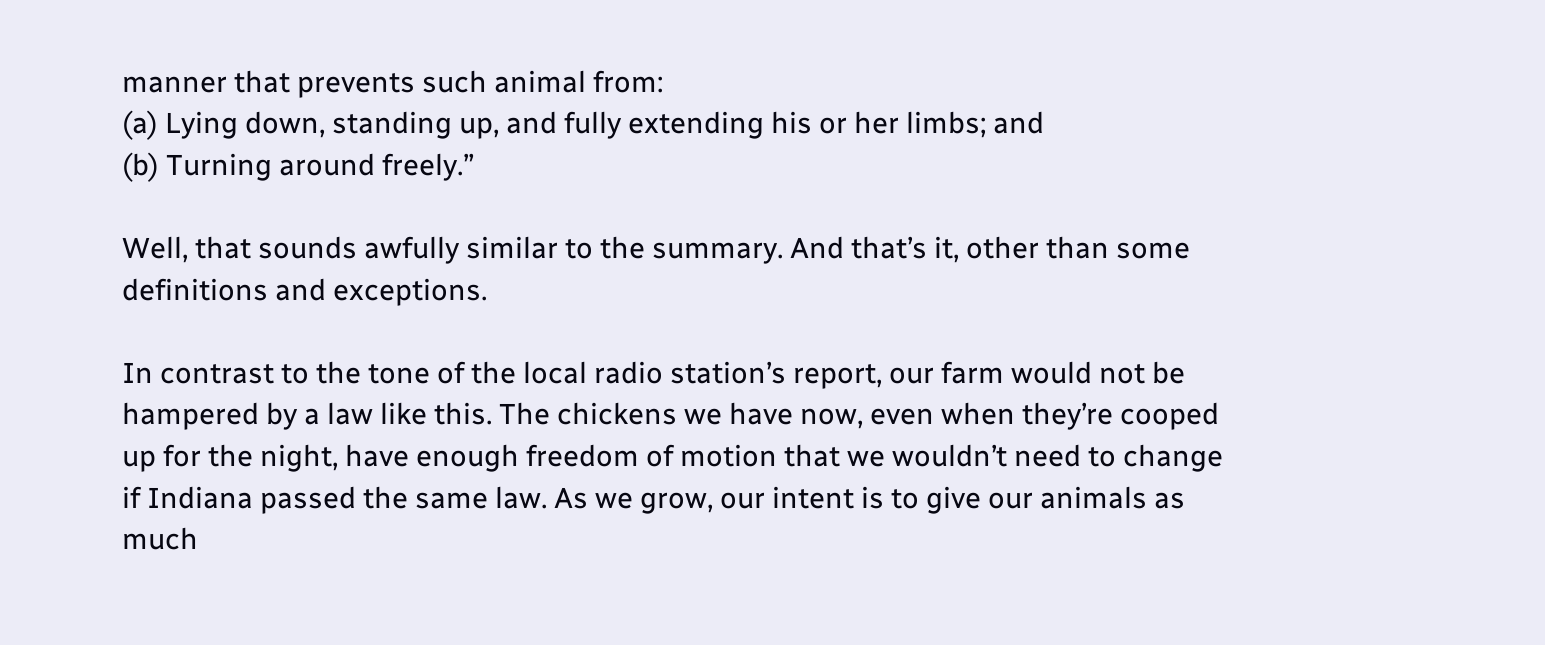manner that prevents such animal from:
(a) Lying down, standing up, and fully extending his or her limbs; and
(b) Turning around freely.”

Well, that sounds awfully similar to the summary. And that’s it, other than some definitions and exceptions.

In contrast to the tone of the local radio station’s report, our farm would not be hampered by a law like this. The chickens we have now, even when they’re cooped up for the night, have enough freedom of motion that we wouldn’t need to change if Indiana passed the same law. As we grow, our intent is to give our animals as much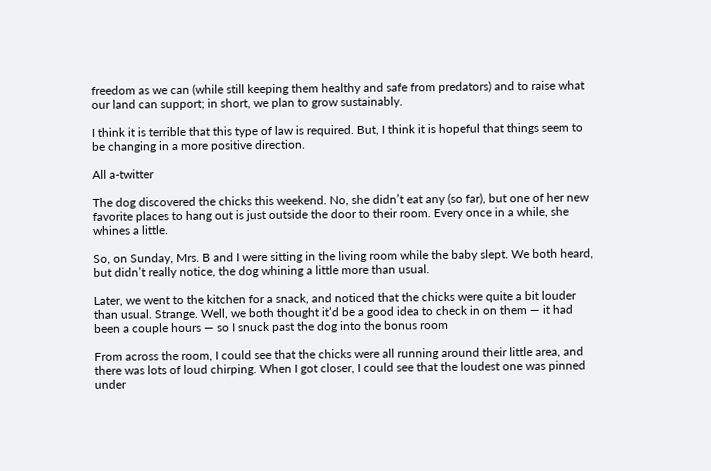freedom as we can (while still keeping them healthy and safe from predators) and to raise what our land can support; in short, we plan to grow sustainably.

I think it is terrible that this type of law is required. But, I think it is hopeful that things seem to be changing in a more positive direction.

All a-twitter

The dog discovered the chicks this weekend. No, she didn’t eat any (so far), but one of her new favorite places to hang out is just outside the door to their room. Every once in a while, she whines a little.

So, on Sunday, Mrs. B and I were sitting in the living room while the baby slept. We both heard, but didn’t really notice, the dog whining a little more than usual.

Later, we went to the kitchen for a snack, and noticed that the chicks were quite a bit louder than usual. Strange. Well, we both thought it’d be a good idea to check in on them — it had been a couple hours — so I snuck past the dog into the bonus room

From across the room, I could see that the chicks were all running around their little area, and there was lots of loud chirping. When I got closer, I could see that the loudest one was pinned under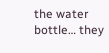the water bottle… they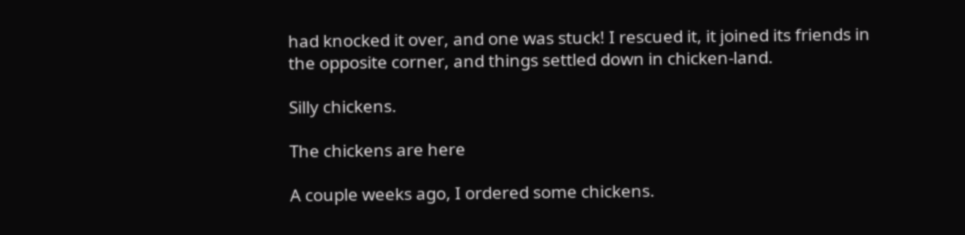had knocked it over, and one was stuck! I rescued it, it joined its friends in the opposite corner, and things settled down in chicken-land.

Silly chickens.

The chickens are here

A couple weeks ago, I ordered some chickens.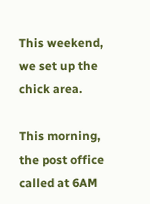This weekend, we set up the chick area.

This morning, the post office called at 6AM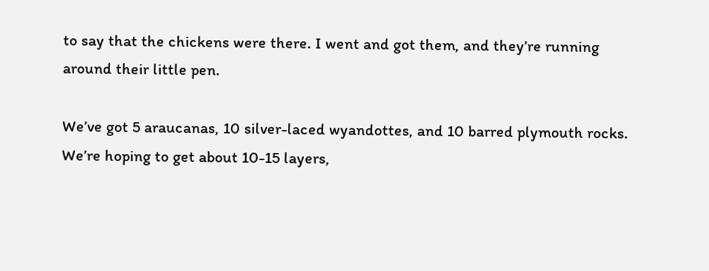to say that the chickens were there. I went and got them, and they’re running around their little pen.

We’ve got 5 araucanas, 10 silver-laced wyandottes, and 10 barred plymouth rocks. We’re hoping to get about 10-15 layers,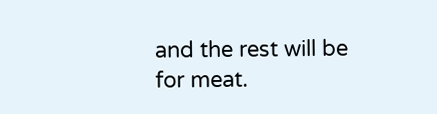and the rest will be for meat.